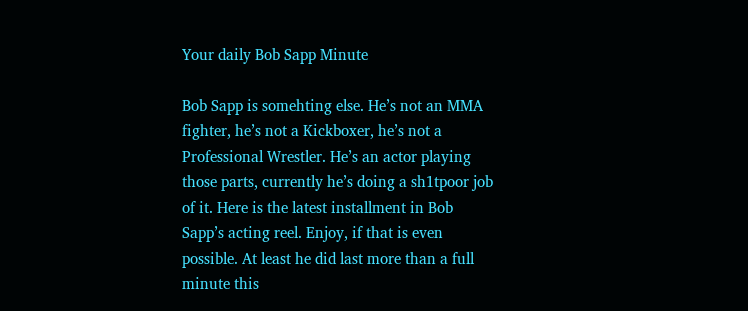Your daily Bob Sapp Minute

Bob Sapp is somehting else. He’s not an MMA fighter, he’s not a Kickboxer, he’s not a Professional Wrestler. He’s an actor playing those parts, currently he’s doing a sh1tpoor job of it. Here is the latest installment in Bob Sapp’s acting reel. Enjoy, if that is even possible. At least he did last more than a full minute this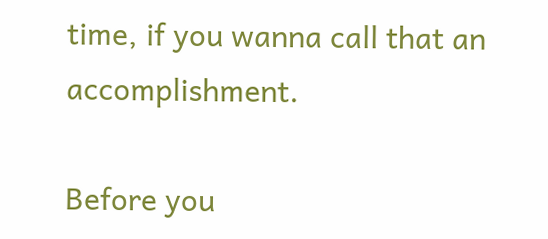time, if you wanna call that an accomplishment.

Before you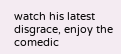watch his latest disgrace, enjoy the comedic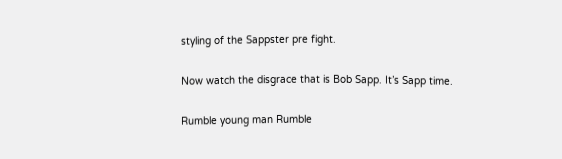styling of the Sappster pre fight.

Now watch the disgrace that is Bob Sapp. It’s Sapp time.

Rumble young man Rumble